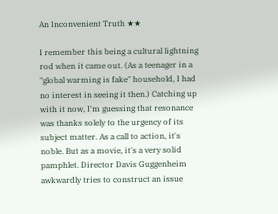An Inconvenient Truth ★★

I remember this being a cultural lightning rod when it came out. (As a teenager in a "global warming is fake" household, I had no interest in seeing it then.) Catching up with it now, I'm guessing that resonance was thanks solely to the urgency of its subject matter. As a call to action, it's noble. But as a movie, it's a very solid pamphlet. Director Davis Guggenheim awkwardly tries to construct an issue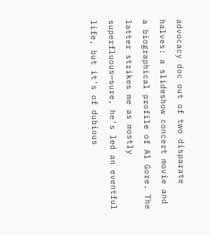advocacy doc out of two disparate halves: a slideshow concert movie and a biographical profile of Al Gore. The latter strikes me as mostly superfluous—sure, he's led an eventful life, but it's of dubious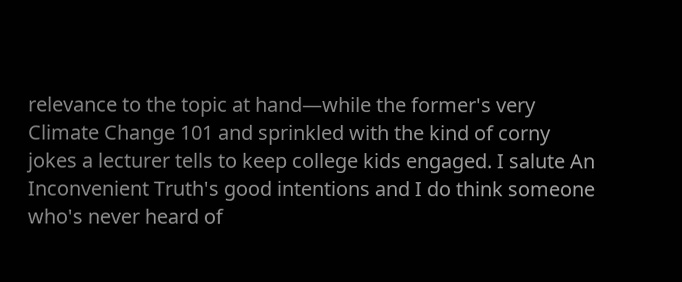relevance to the topic at hand—while the former's very Climate Change 101 and sprinkled with the kind of corny jokes a lecturer tells to keep college kids engaged. I salute An Inconvenient Truth's good intentions and I do think someone who's never heard of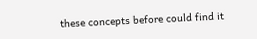these concepts before could find it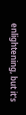enlightening, but it's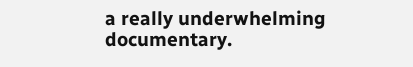a really underwhelming documentary.